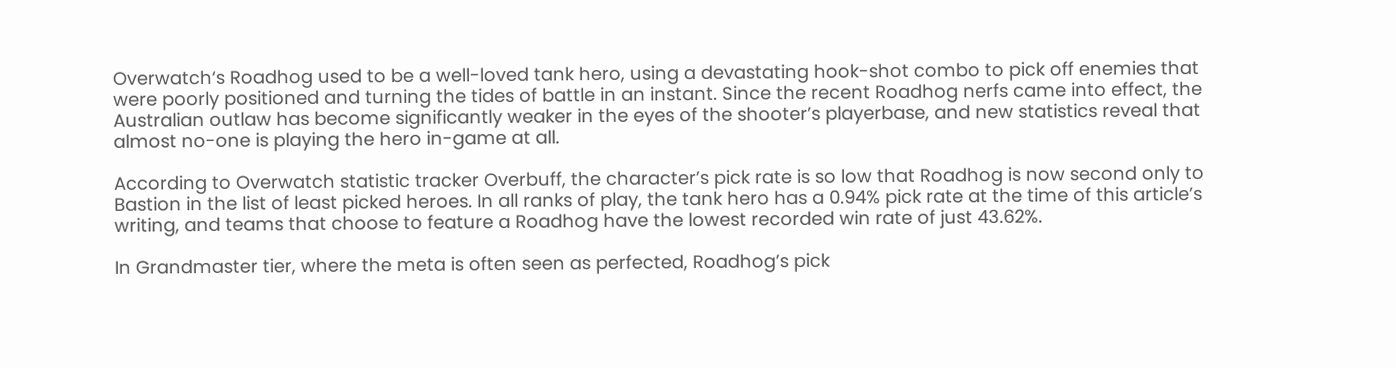Overwatch‘s Roadhog used to be a well-loved tank hero, using a devastating hook-shot combo to pick off enemies that were poorly positioned and turning the tides of battle in an instant. Since the recent Roadhog nerfs came into effect, the Australian outlaw has become significantly weaker in the eyes of the shooter’s playerbase, and new statistics reveal that almost no-one is playing the hero in-game at all.

According to Overwatch statistic tracker Overbuff, the character’s pick rate is so low that Roadhog is now second only to Bastion in the list of least picked heroes. In all ranks of play, the tank hero has a 0.94% pick rate at the time of this article’s writing, and teams that choose to feature a Roadhog have the lowest recorded win rate of just 43.62%.

In Grandmaster tier, where the meta is often seen as perfected, Roadhog’s pick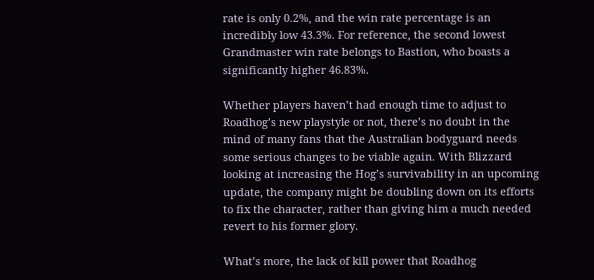rate is only 0.2%, and the win rate percentage is an incredibly low 43.3%. For reference, the second lowest Grandmaster win rate belongs to Bastion, who boasts a significantly higher 46.83%.

Whether players haven’t had enough time to adjust to Roadhog’s new playstyle or not, there’s no doubt in the mind of many fans that the Australian bodyguard needs some serious changes to be viable again. With Blizzard looking at increasing the Hog’s survivability in an upcoming update, the company might be doubling down on its efforts to fix the character, rather than giving him a much needed revert to his former glory.

What’s more, the lack of kill power that Roadhog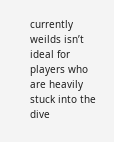currently weilds isn’t ideal for players who are heavily stuck into the dive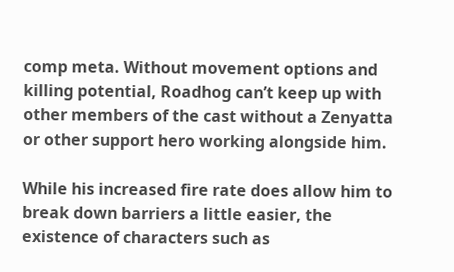comp meta. Without movement options and killing potential, Roadhog can’t keep up with other members of the cast without a Zenyatta or other support hero working alongside him.

While his increased fire rate does allow him to break down barriers a little easier, the existence of characters such as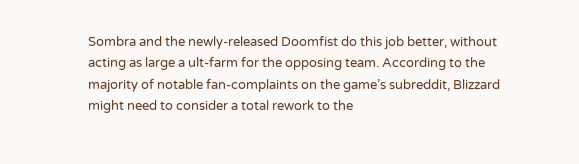Sombra and the newly-released Doomfist do this job better, without acting as large a ult-farm for the opposing team. According to the majority of notable fan-complaints on the game’s subreddit, Blizzard might need to consider a total rework to the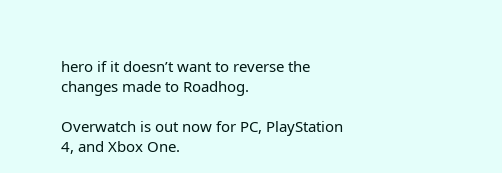hero if it doesn’t want to reverse the changes made to Roadhog.

Overwatch is out now for PC, PlayStation 4, and Xbox One.